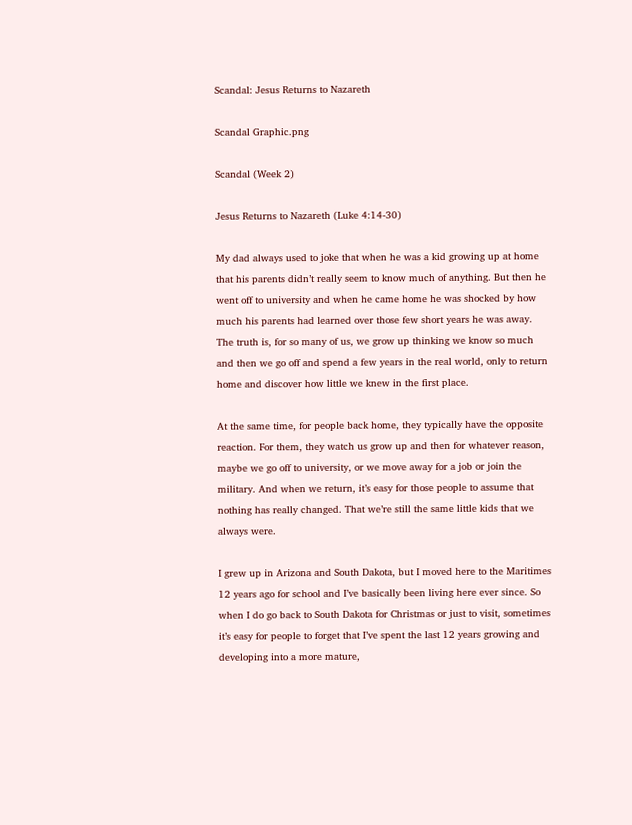Scandal: Jesus Returns to Nazareth

Scandal Graphic.png

Scandal (Week 2)

Jesus Returns to Nazareth (Luke 4:14-30)

My dad always used to joke that when he was a kid growing up at home that his parents didn’t really seem to know much of anything. But then he went off to university and when he came home he was shocked by how much his parents had learned over those few short years he was away. The truth is, for so many of us, we grow up thinking we know so much and then we go off and spend a few years in the real world, only to return home and discover how little we knew in the first place.

At the same time, for people back home, they typically have the opposite reaction. For them, they watch us grow up and then for whatever reason, maybe we go off to university, or we move away for a job or join the military. And when we return, it’s easy for those people to assume that nothing has really changed. That we’re still the same little kids that we always were.

I grew up in Arizona and South Dakota, but I moved here to the Maritimes 12 years ago for school and I’ve basically been living here ever since. So when I do go back to South Dakota for Christmas or just to visit, sometimes it’s easy for people to forget that I’ve spent the last 12 years growing and developing into a more mature,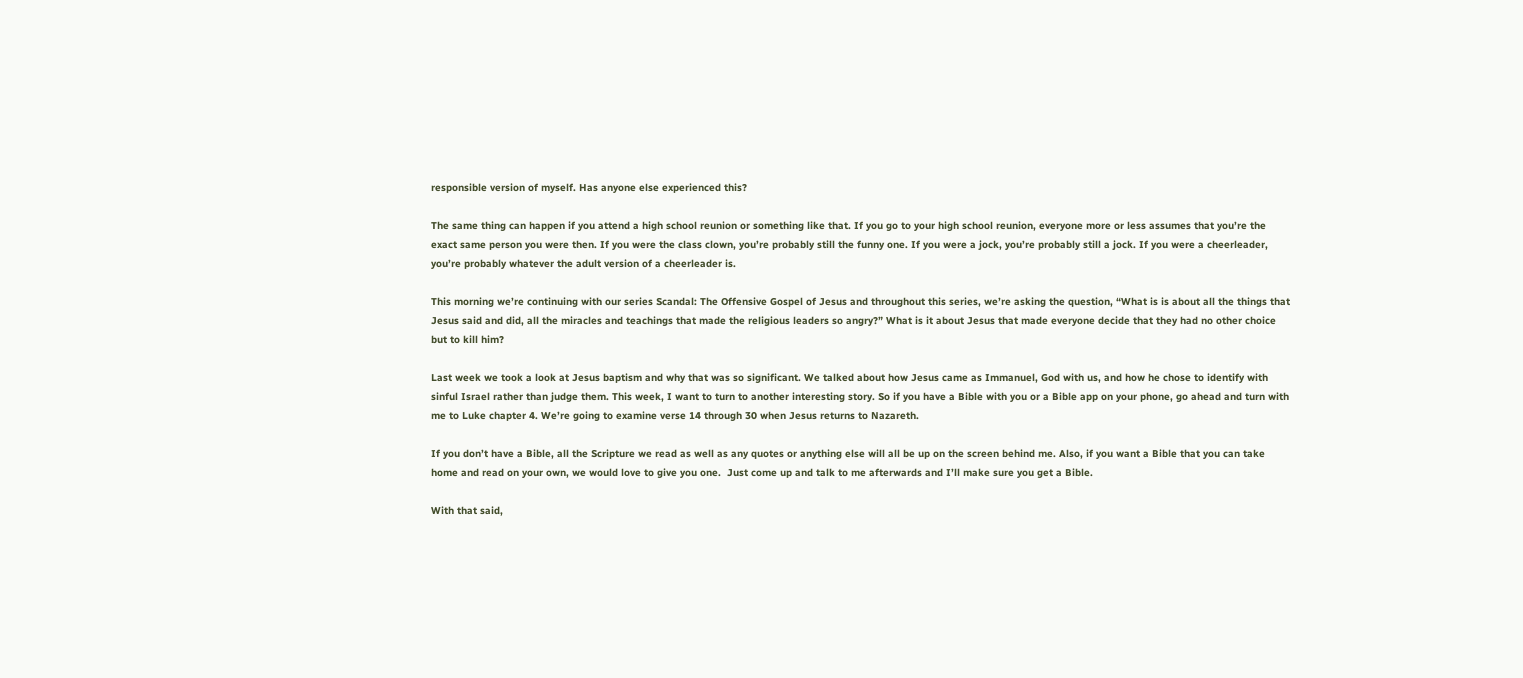responsible version of myself. Has anyone else experienced this?

The same thing can happen if you attend a high school reunion or something like that. If you go to your high school reunion, everyone more or less assumes that you’re the exact same person you were then. If you were the class clown, you’re probably still the funny one. If you were a jock, you’re probably still a jock. If you were a cheerleader, you’re probably whatever the adult version of a cheerleader is.

This morning we’re continuing with our series Scandal: The Offensive Gospel of Jesus and throughout this series, we’re asking the question, “What is is about all the things that Jesus said and did, all the miracles and teachings that made the religious leaders so angry?” What is it about Jesus that made everyone decide that they had no other choice but to kill him?

Last week we took a look at Jesus baptism and why that was so significant. We talked about how Jesus came as Immanuel, God with us, and how he chose to identify with sinful Israel rather than judge them. This week, I want to turn to another interesting story. So if you have a Bible with you or a Bible app on your phone, go ahead and turn with me to Luke chapter 4. We’re going to examine verse 14 through 30 when Jesus returns to Nazareth.

If you don’t have a Bible, all the Scripture we read as well as any quotes or anything else will all be up on the screen behind me. Also, if you want a Bible that you can take home and read on your own, we would love to give you one.  Just come up and talk to me afterwards and I’ll make sure you get a Bible.

With that said,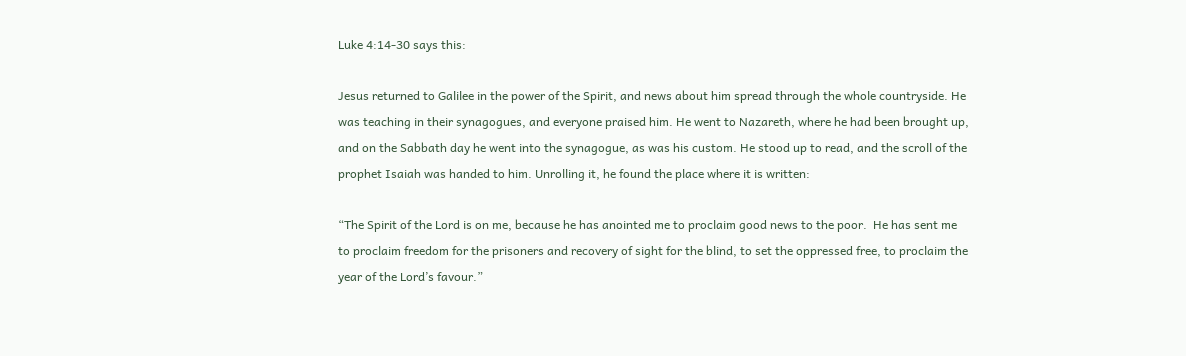Luke 4:14-30 says this:

Jesus returned to Galilee in the power of the Spirit, and news about him spread through the whole countryside. He was teaching in their synagogues, and everyone praised him. He went to Nazareth, where he had been brought up, and on the Sabbath day he went into the synagogue, as was his custom. He stood up to read, and the scroll of the prophet Isaiah was handed to him. Unrolling it, he found the place where it is written:

“The Spirit of the Lord is on me, because he has anointed me to proclaim good news to the poor.  He has sent me to proclaim freedom for the prisoners and recovery of sight for the blind, to set the oppressed free, to proclaim the year of the Lord’s favour.”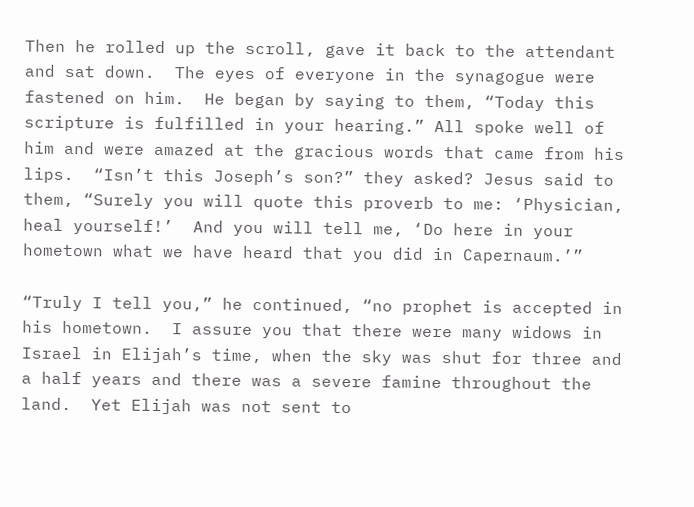Then he rolled up the scroll, gave it back to the attendant and sat down.  The eyes of everyone in the synagogue were fastened on him.  He began by saying to them, “Today this scripture is fulfilled in your hearing.” All spoke well of him and were amazed at the gracious words that came from his lips.  “Isn’t this Joseph’s son?” they asked? Jesus said to them, “Surely you will quote this proverb to me: ‘Physician, heal yourself!’  And you will tell me, ‘Do here in your hometown what we have heard that you did in Capernaum.’”

“Truly I tell you,” he continued, “no prophet is accepted in his hometown.  I assure you that there were many widows in Israel in Elijah’s time, when the sky was shut for three and a half years and there was a severe famine throughout the land.  Yet Elijah was not sent to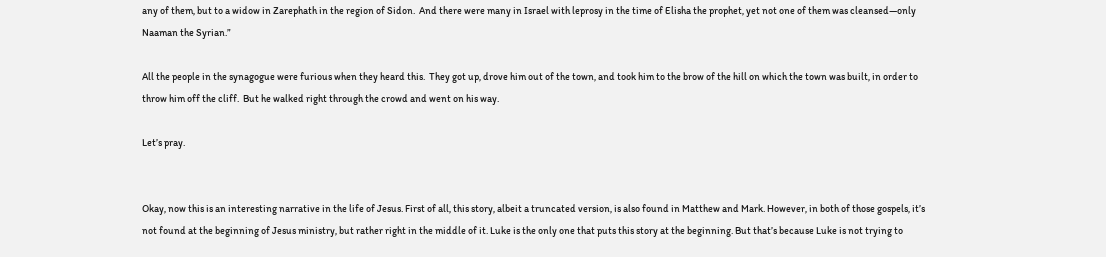any of them, but to a widow in Zarephath in the region of Sidon.  And there were many in Israel with leprosy in the time of Elisha the prophet, yet not one of them was cleansed—only Naaman the Syrian.”

All the people in the synagogue were furious when they heard this.  They got up, drove him out of the town, and took him to the brow of the hill on which the town was built, in order to throw him off the cliff.  But he walked right through the crowd and went on his way.

Let’s pray.


Okay, now this is an interesting narrative in the life of Jesus. First of all, this story, albeit a truncated version, is also found in Matthew and Mark. However, in both of those gospels, it’s not found at the beginning of Jesus ministry, but rather right in the middle of it. Luke is the only one that puts this story at the beginning. But that’s because Luke is not trying to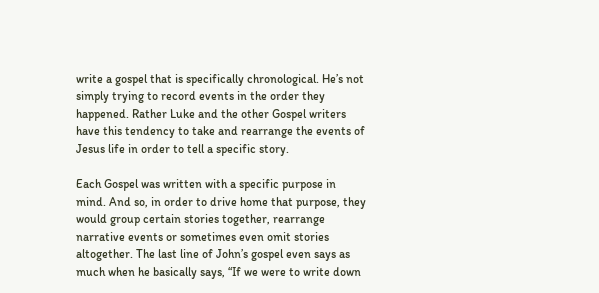write a gospel that is specifically chronological. He’s not simply trying to record events in the order they happened. Rather Luke and the other Gospel writers have this tendency to take and rearrange the events of Jesus life in order to tell a specific story.

Each Gospel was written with a specific purpose in mind. And so, in order to drive home that purpose, they would group certain stories together, rearrange narrative events or sometimes even omit stories altogether. The last line of John’s gospel even says as much when he basically says, “If we were to write down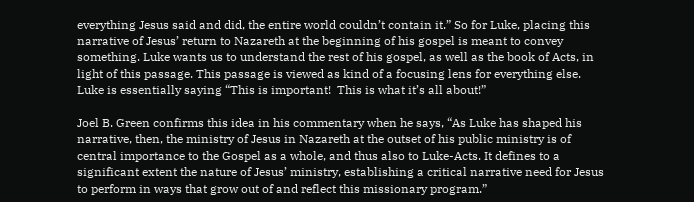everything Jesus said and did, the entire world couldn’t contain it.” So for Luke, placing this narrative of Jesus’ return to Nazareth at the beginning of his gospel is meant to convey something. Luke wants us to understand the rest of his gospel, as well as the book of Acts, in light of this passage. This passage is viewed as kind of a focusing lens for everything else. Luke is essentially saying “This is important!  This is what it’s all about!”

Joel B. Green confirms this idea in his commentary when he says, “As Luke has shaped his narrative, then, the ministry of Jesus in Nazareth at the outset of his public ministry is of central importance to the Gospel as a whole, and thus also to Luke-Acts. It defines to a significant extent the nature of Jesus’ ministry, establishing a critical narrative need for Jesus to perform in ways that grow out of and reflect this missionary program.”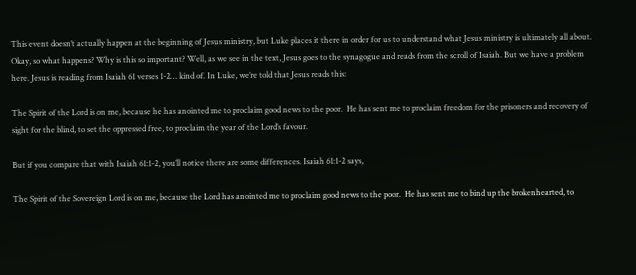This event doesn’t actually happen at the beginning of Jesus ministry, but Luke places it there in order for us to understand what Jesus ministry is ultimately all about. Okay, so what happens? Why is this so important? Well, as we see in the text, Jesus goes to the synagogue and reads from the scroll of Isaiah. But we have a problem here. Jesus is reading from Isaiah 61 verses 1-2… kind of. In Luke, we’re told that Jesus reads this:

The Spirit of the Lord is on me, because he has anointed me to proclaim good news to the poor.  He has sent me to proclaim freedom for the prisoners and recovery of sight for the blind, to set the oppressed free, to proclaim the year of the Lord’s favour.

But if you compare that with Isaiah 61:1-2, you’ll notice there are some differences. Isaiah 61:1-2 says,

The Spirit of the Sovereign Lord is on me, because the Lord has anointed me to proclaim good news to the poor.  He has sent me to bind up the brokenhearted, to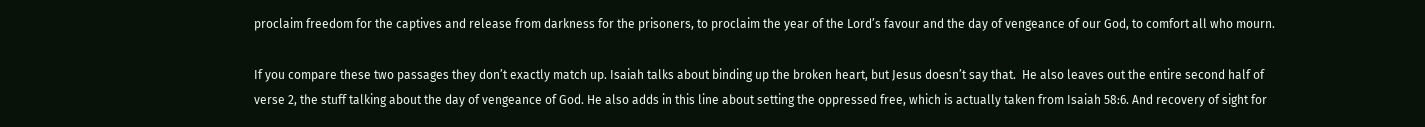proclaim freedom for the captives and release from darkness for the prisoners, to proclaim the year of the Lord’s favour and the day of vengeance of our God, to comfort all who mourn.

If you compare these two passages they don’t exactly match up. Isaiah talks about binding up the broken heart, but Jesus doesn’t say that.  He also leaves out the entire second half of verse 2, the stuff talking about the day of vengeance of God. He also adds in this line about setting the oppressed free, which is actually taken from Isaiah 58:6. And recovery of sight for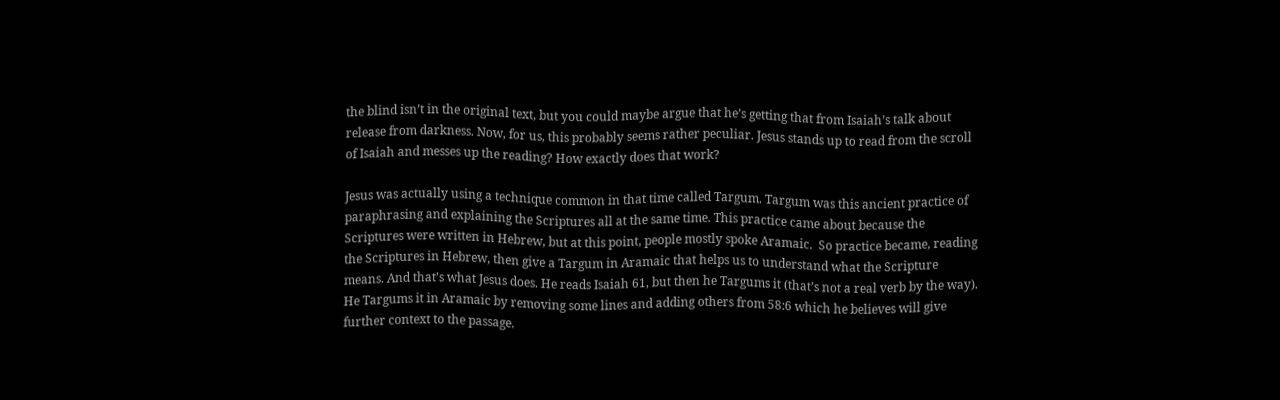the blind isn’t in the original text, but you could maybe argue that he’s getting that from Isaiah’s talk about release from darkness. Now, for us, this probably seems rather peculiar. Jesus stands up to read from the scroll of Isaiah and messes up the reading? How exactly does that work?

Jesus was actually using a technique common in that time called Targum. Targum was this ancient practice of paraphrasing and explaining the Scriptures all at the same time. This practice came about because the Scriptures were written in Hebrew, but at this point, people mostly spoke Aramaic.  So practice became, reading the Scriptures in Hebrew, then give a Targum in Aramaic that helps us to understand what the Scripture means. And that’s what Jesus does. He reads Isaiah 61, but then he Targums it (that’s not a real verb by the way). He Targums it in Aramaic by removing some lines and adding others from 58:6 which he believes will give further context to the passage.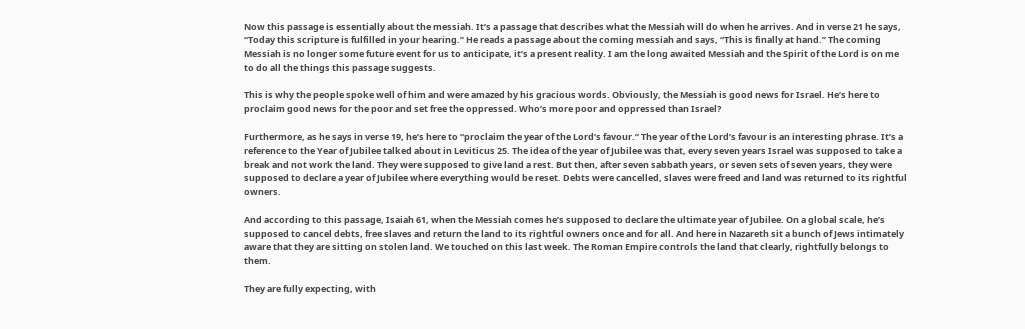Now this passage is essentially about the messiah. It’s a passage that describes what the Messiah will do when he arrives. And in verse 21 he says, “Today this scripture is fulfilled in your hearing.” He reads a passage about the coming messiah and says, “This is finally at hand.” The coming Messiah is no longer some future event for us to anticipate, it’s a present reality. I am the long awaited Messiah and the Spirit of the Lord is on me to do all the things this passage suggests.

This is why the people spoke well of him and were amazed by his gracious words. Obviously, the Messiah is good news for Israel. He’s here to proclaim good news for the poor and set free the oppressed. Who’s more poor and oppressed than Israel?

Furthermore, as he says in verse 19, he’s here to “proclaim the year of the Lord’s favour.” The year of the Lord’s favour is an interesting phrase. It’s a reference to the Year of Jubilee talked about in Leviticus 25. The idea of the year of Jubilee was that, every seven years Israel was supposed to take a break and not work the land. They were supposed to give land a rest. But then, after seven sabbath years, or seven sets of seven years, they were supposed to declare a year of Jubilee where everything would be reset. Debts were cancelled, slaves were freed and land was returned to its rightful owners.

And according to this passage, Isaiah 61, when the Messiah comes he’s supposed to declare the ultimate year of Jubilee. On a global scale, he’s supposed to cancel debts, free slaves and return the land to its rightful owners once and for all. And here in Nazareth sit a bunch of Jews intimately aware that they are sitting on stolen land. We touched on this last week. The Roman Empire controls the land that clearly, rightfully belongs to them.

They are fully expecting, with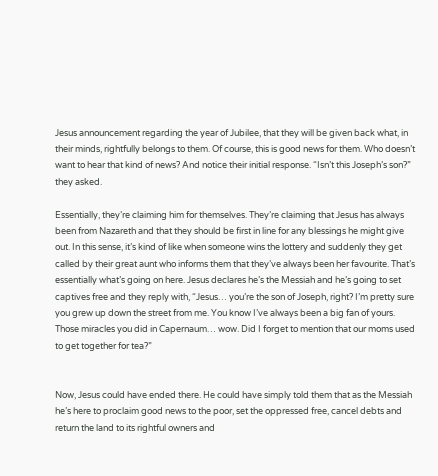Jesus announcement regarding the year of Jubilee, that they will be given back what, in their minds, rightfully belongs to them. Of course, this is good news for them. Who doesn’t want to hear that kind of news? And notice their initial response. “Isn’t this Joseph’s son?” they asked.

Essentially, they’re claiming him for themselves. They’re claiming that Jesus has always been from Nazareth and that they should be first in line for any blessings he might give out. In this sense, it’s kind of like when someone wins the lottery and suddenly they get called by their great aunt who informs them that they’ve always been her favourite. That’s essentially what’s going on here. Jesus declares he’s the Messiah and he’s going to set captives free and they reply with, “Jesus… you’re the son of Joseph, right? I’m pretty sure you grew up down the street from me. You know I’ve always been a big fan of yours. Those miracles you did in Capernaum… wow. Did I forget to mention that our moms used to get together for tea?”


Now, Jesus could have ended there. He could have simply told them that as the Messiah he’s here to proclaim good news to the poor, set the oppressed free, cancel debts and return the land to its rightful owners and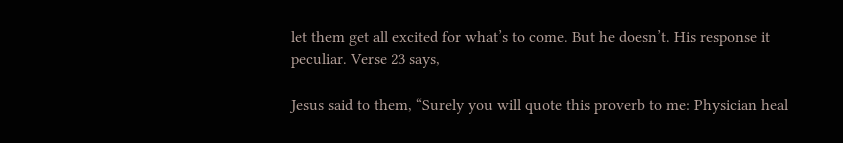let them get all excited for what’s to come. But he doesn’t. His response it peculiar. Verse 23 says,

Jesus said to them, “Surely you will quote this proverb to me: Physician heal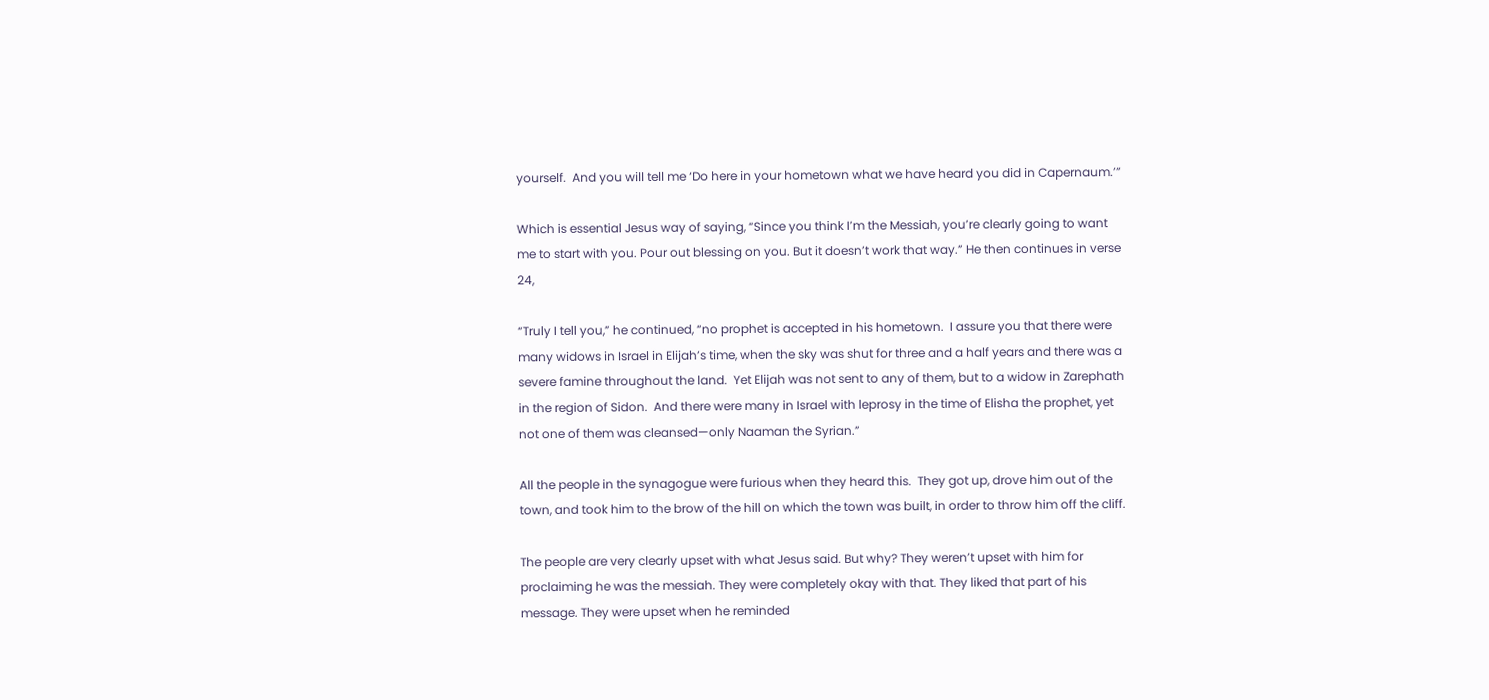yourself.  And you will tell me ‘Do here in your hometown what we have heard you did in Capernaum.’”

Which is essential Jesus way of saying, “Since you think I’m the Messiah, you’re clearly going to want me to start with you. Pour out blessing on you. But it doesn’t work that way.” He then continues in verse 24,

“Truly I tell you,” he continued, “no prophet is accepted in his hometown.  I assure you that there were many widows in Israel in Elijah’s time, when the sky was shut for three and a half years and there was a severe famine throughout the land.  Yet Elijah was not sent to any of them, but to a widow in Zarephath in the region of Sidon.  And there were many in Israel with leprosy in the time of Elisha the prophet, yet not one of them was cleansed—only Naaman the Syrian.”

All the people in the synagogue were furious when they heard this.  They got up, drove him out of the town, and took him to the brow of the hill on which the town was built, in order to throw him off the cliff.

The people are very clearly upset with what Jesus said. But why? They weren’t upset with him for proclaiming he was the messiah. They were completely okay with that. They liked that part of his message. They were upset when he reminded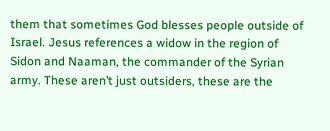them that sometimes God blesses people outside of Israel. Jesus references a widow in the region of Sidon and Naaman, the commander of the Syrian army. These aren’t just outsiders, these are the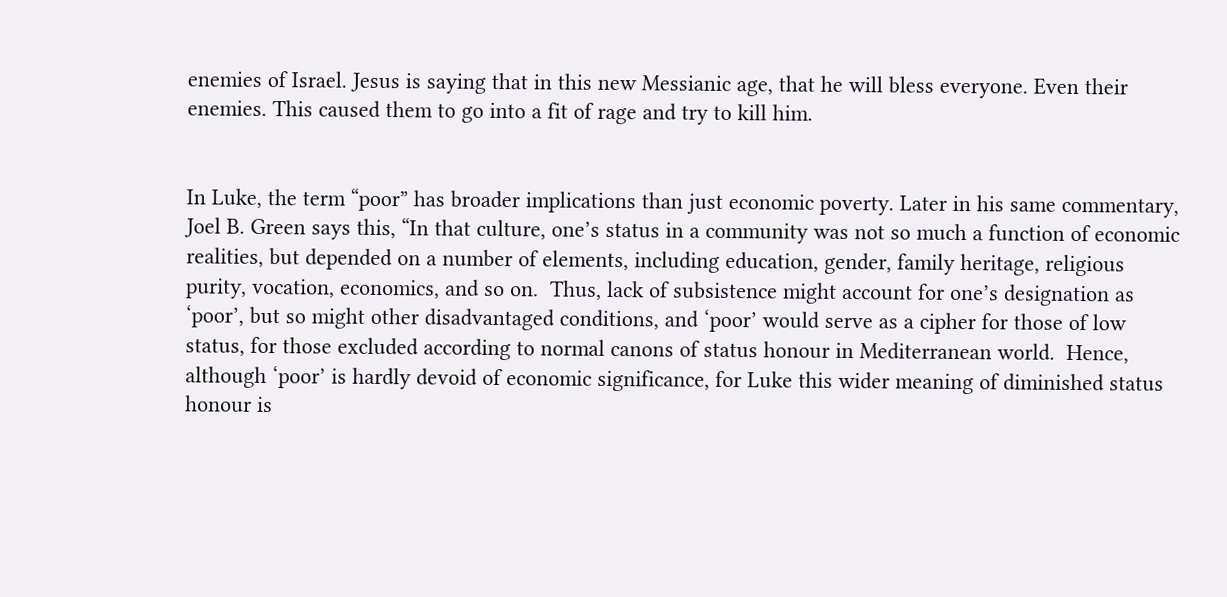enemies of Israel. Jesus is saying that in this new Messianic age, that he will bless everyone. Even their enemies. This caused them to go into a fit of rage and try to kill him.


In Luke, the term “poor” has broader implications than just economic poverty. Later in his same commentary, Joel B. Green says this, “In that culture, one’s status in a community was not so much a function of economic realities, but depended on a number of elements, including education, gender, family heritage, religious purity, vocation, economics, and so on.  Thus, lack of subsistence might account for one’s designation as ‘poor’, but so might other disadvantaged conditions, and ‘poor’ would serve as a cipher for those of low status, for those excluded according to normal canons of status honour in Mediterranean world.  Hence, although ‘poor’ is hardly devoid of economic significance, for Luke this wider meaning of diminished status honour is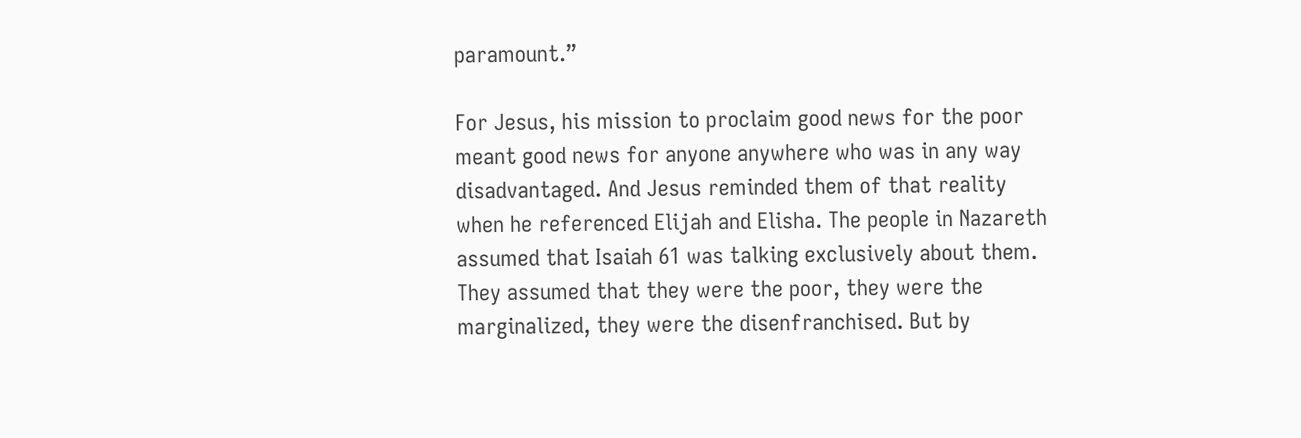paramount.”

For Jesus, his mission to proclaim good news for the poor meant good news for anyone anywhere who was in any way disadvantaged. And Jesus reminded them of that reality when he referenced Elijah and Elisha. The people in Nazareth assumed that Isaiah 61 was talking exclusively about them. They assumed that they were the poor, they were the marginalized, they were the disenfranchised. But by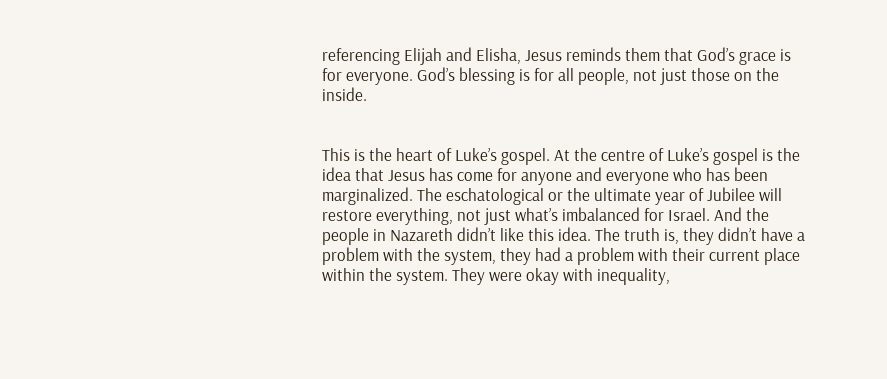referencing Elijah and Elisha, Jesus reminds them that God’s grace is for everyone. God’s blessing is for all people, not just those on the inside.


This is the heart of Luke’s gospel. At the centre of Luke’s gospel is the idea that Jesus has come for anyone and everyone who has been marginalized. The eschatological or the ultimate year of Jubilee will restore everything, not just what’s imbalanced for Israel. And the people in Nazareth didn’t like this idea. The truth is, they didn’t have a problem with the system, they had a problem with their current place within the system. They were okay with inequality,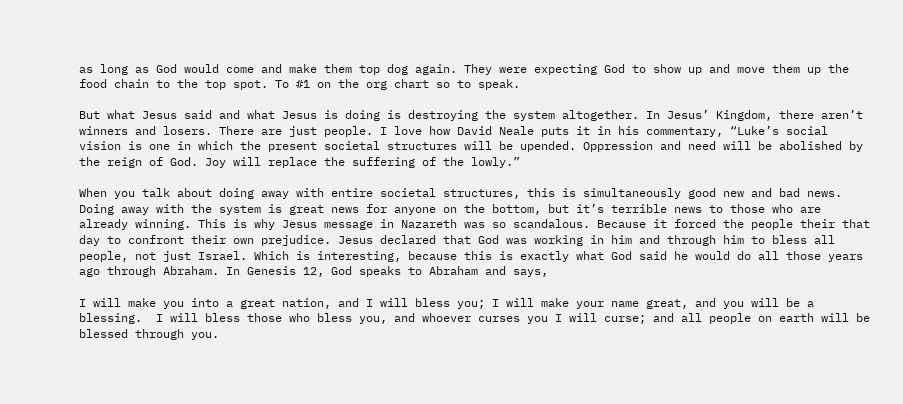as long as God would come and make them top dog again. They were expecting God to show up and move them up the food chain to the top spot. To #1 on the org chart so to speak.

But what Jesus said and what Jesus is doing is destroying the system altogether. In Jesus’ Kingdom, there aren’t winners and losers. There are just people. I love how David Neale puts it in his commentary, “Luke’s social vision is one in which the present societal structures will be upended. Oppression and need will be abolished by the reign of God. Joy will replace the suffering of the lowly.”

When you talk about doing away with entire societal structures, this is simultaneously good new and bad news. Doing away with the system is great news for anyone on the bottom, but it’s terrible news to those who are already winning. This is why Jesus message in Nazareth was so scandalous. Because it forced the people their that day to confront their own prejudice. Jesus declared that God was working in him and through him to bless all people, not just Israel. Which is interesting, because this is exactly what God said he would do all those years ago through Abraham. In Genesis 12, God speaks to Abraham and says,

I will make you into a great nation, and I will bless you; I will make your name great, and you will be a blessing.  I will bless those who bless you, and whoever curses you I will curse; and all people on earth will be blessed through you.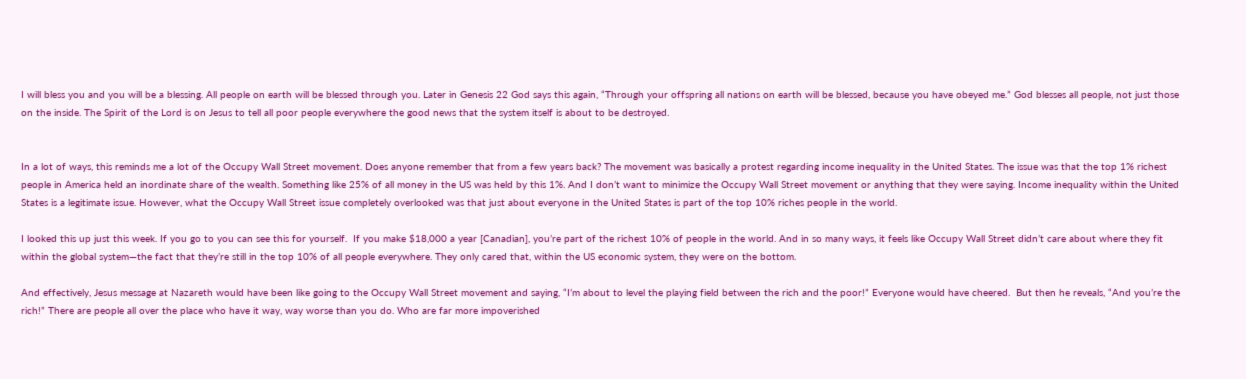I will bless you and you will be a blessing. All people on earth will be blessed through you. Later in Genesis 22 God says this again, “Through your offspring all nations on earth will be blessed, because you have obeyed me.” God blesses all people, not just those on the inside. The Spirit of the Lord is on Jesus to tell all poor people everywhere the good news that the system itself is about to be destroyed.


In a lot of ways, this reminds me a lot of the Occupy Wall Street movement. Does anyone remember that from a few years back? The movement was basically a protest regarding income inequality in the United States. The issue was that the top 1% richest people in America held an inordinate share of the wealth. Something like 25% of all money in the US was held by this 1%. And I don’t want to minimize the Occupy Wall Street movement or anything that they were saying. Income inequality within the United States is a legitimate issue. However, what the Occupy Wall Street issue completely overlooked was that just about everyone in the United States is part of the top 10% riches people in the world.

I looked this up just this week. If you go to you can see this for yourself.  If you make $18,000 a year [Canadian], you’re part of the richest 10% of people in the world. And in so many ways, it feels like Occupy Wall Street didn’t care about where they fit within the global system—the fact that they’re still in the top 10% of all people everywhere. They only cared that, within the US economic system, they were on the bottom.

And effectively, Jesus message at Nazareth would have been like going to the Occupy Wall Street movement and saying, “I’m about to level the playing field between the rich and the poor!” Everyone would have cheered.  But then he reveals, “And you’re the rich!” There are people all over the place who have it way, way worse than you do. Who are far more impoverished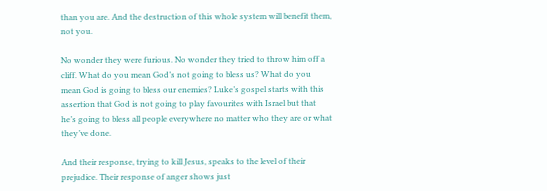than you are. And the destruction of this whole system will benefit them, not you.

No wonder they were furious. No wonder they tried to throw him off a cliff. What do you mean God’s not going to bless us? What do you mean God is going to bless our enemies? Luke’s gospel starts with this assertion that God is not going to play favourites with Israel but that he’s going to bless all people everywhere no matter who they are or what they’ve done.

And their response, trying to kill Jesus, speaks to the level of their prejudice. Their response of anger shows just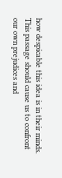how despicable this idea is in their minds. This passage should cause us to confront our own prejudices and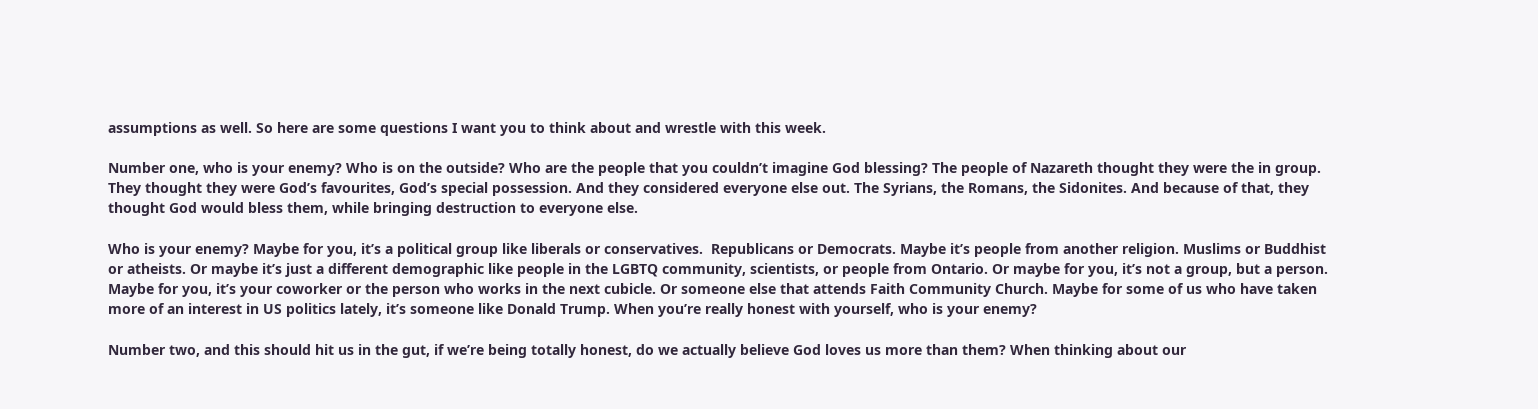assumptions as well. So here are some questions I want you to think about and wrestle with this week.

Number one, who is your enemy? Who is on the outside? Who are the people that you couldn’t imagine God blessing? The people of Nazareth thought they were the in group. They thought they were God’s favourites, God’s special possession. And they considered everyone else out. The Syrians, the Romans, the Sidonites. And because of that, they thought God would bless them, while bringing destruction to everyone else.

Who is your enemy? Maybe for you, it’s a political group like liberals or conservatives.  Republicans or Democrats. Maybe it’s people from another religion. Muslims or Buddhist or atheists. Or maybe it’s just a different demographic like people in the LGBTQ community, scientists, or people from Ontario. Or maybe for you, it’s not a group, but a person. Maybe for you, it’s your coworker or the person who works in the next cubicle. Or someone else that attends Faith Community Church. Maybe for some of us who have taken more of an interest in US politics lately, it’s someone like Donald Trump. When you’re really honest with yourself, who is your enemy?

Number two, and this should hit us in the gut, if we’re being totally honest, do we actually believe God loves us more than them? When thinking about our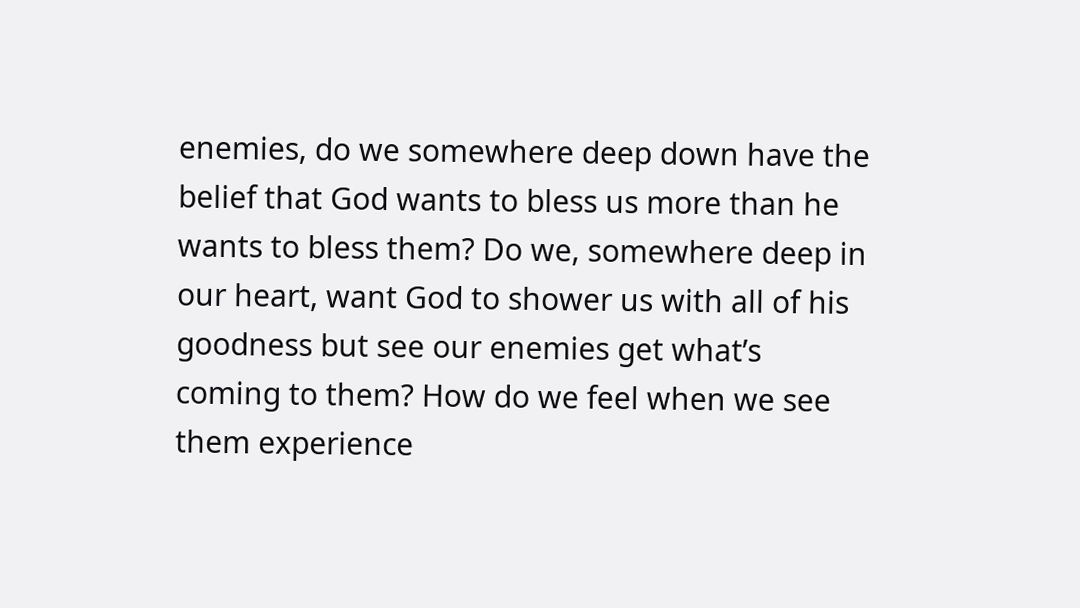enemies, do we somewhere deep down have the belief that God wants to bless us more than he wants to bless them? Do we, somewhere deep in our heart, want God to shower us with all of his goodness but see our enemies get what’s coming to them? How do we feel when we see them experience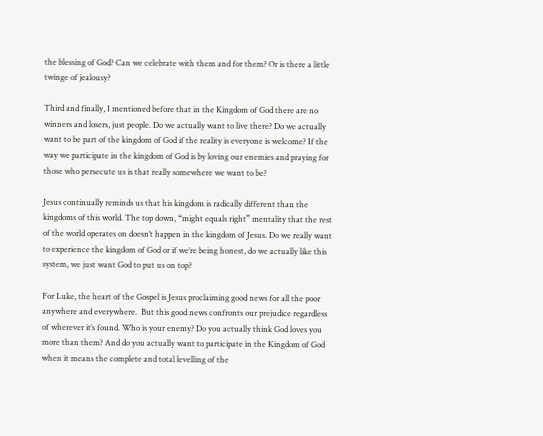the blessing of God? Can we celebrate with them and for them? Or is there a little twinge of jealousy?

Third and finally, I mentioned before that in the Kingdom of God there are no winners and losers, just people. Do we actually want to live there? Do we actually want to be part of the kingdom of God if the reality is everyone is welcome? If the way we participate in the kingdom of God is by loving our enemies and praying for those who persecute us is that really somewhere we want to be?

Jesus continually reminds us that his kingdom is radically different than the kingdoms of this world. The top down, “might equals right” mentality that the rest of the world operates on doesn’t happen in the kingdom of Jesus. Do we really want to experience the kingdom of God or if we’re being honest, do we actually like this system, we just want God to put us on top?

For Luke, the heart of the Gospel is Jesus proclaiming good news for all the poor anywhere and everywhere.  But this good news confronts our prejudice regardless of wherever it’s found. Who is your enemy? Do you actually think God loves you more than them? And do you actually want to participate in the Kingdom of God when it means the complete and total levelling of the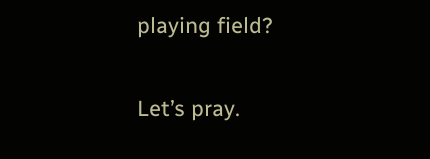playing field?

Let’s pray.